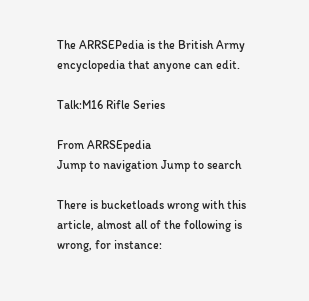The ARRSEPedia is the British Army encyclopedia that anyone can edit.

Talk:M16 Rifle Series

From ARRSEpedia
Jump to navigation Jump to search

There is bucketloads wrong with this article, almost all of the following is wrong, for instance: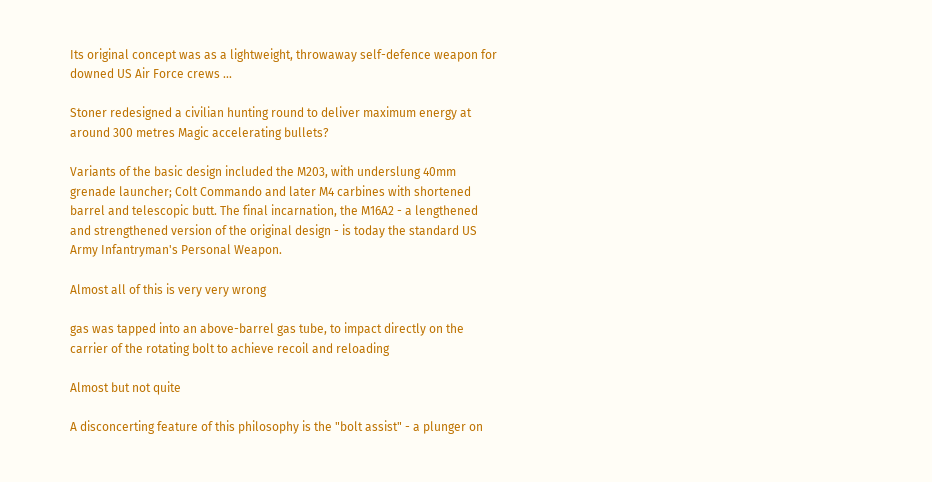Its original concept was as a lightweight, throwaway self-defence weapon for downed US Air Force crews ...

Stoner redesigned a civilian hunting round to deliver maximum energy at around 300 metres Magic accelerating bullets?

Variants of the basic design included the M203, with underslung 40mm grenade launcher; Colt Commando and later M4 carbines with shortened barrel and telescopic butt. The final incarnation, the M16A2 - a lengthened and strengthened version of the original design - is today the standard US Army Infantryman's Personal Weapon.

Almost all of this is very very wrong

gas was tapped into an above-barrel gas tube, to impact directly on the carrier of the rotating bolt to achieve recoil and reloading

Almost but not quite

A disconcerting feature of this philosophy is the "bolt assist" - a plunger on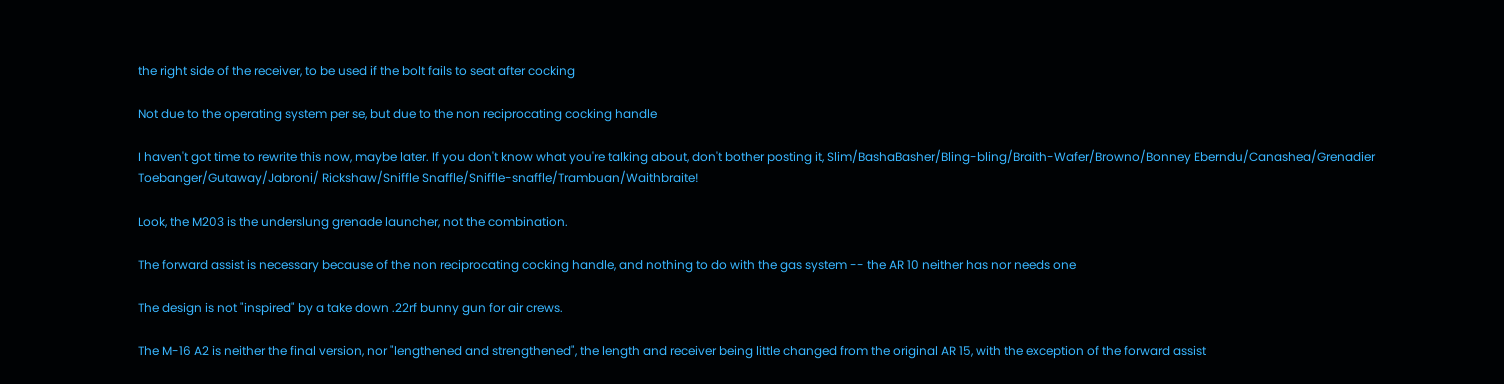the right side of the receiver, to be used if the bolt fails to seat after cocking

Not due to the operating system per se, but due to the non reciprocating cocking handle

I haven't got time to rewrite this now, maybe later. If you don't know what you're talking about, don't bother posting it, Slim/BashaBasher/Bling-bling/Braith-Wafer/Browno/Bonney Eberndu/Canashea/Grenadier Toebanger/Gutaway/Jabroni/ Rickshaw/Sniffle Snaffle/Sniffle-snaffle/Trambuan/Waithbraite!

Look, the M203 is the underslung grenade launcher, not the combination.

The forward assist is necessary because of the non reciprocating cocking handle, and nothing to do with the gas system -- the AR 10 neither has nor needs one

The design is not "inspired" by a take down .22rf bunny gun for air crews.

The M-16 A2 is neither the final version, nor "lengthened and strengthened", the length and receiver being little changed from the original AR 15, with the exception of the forward assist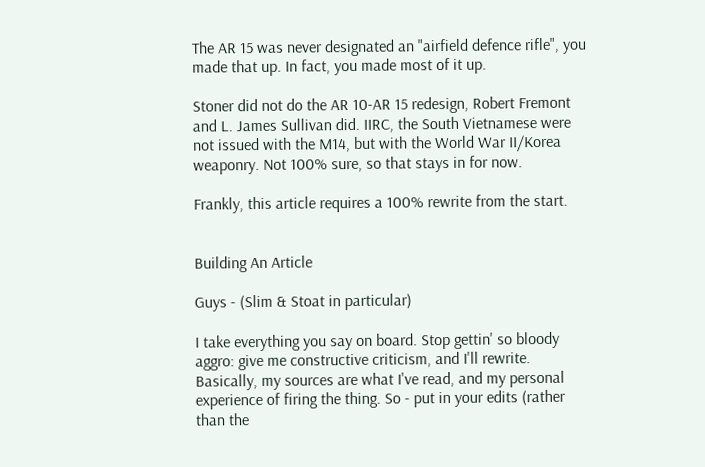The AR 15 was never designated an "airfield defence rifle", you made that up. In fact, you made most of it up.

Stoner did not do the AR 10-AR 15 redesign, Robert Fremont and L. James Sullivan did. IIRC, the South Vietnamese were not issued with the M14, but with the World War II/Korea weaponry. Not 100% sure, so that stays in for now.

Frankly, this article requires a 100% rewrite from the start.


Building An Article

Guys - (Slim & Stoat in particular)

I take everything you say on board. Stop gettin' so bloody aggro: give me constructive criticism, and I'll rewrite. Basically, my sources are what I've read, and my personal experience of firing the thing. So - put in your edits (rather than the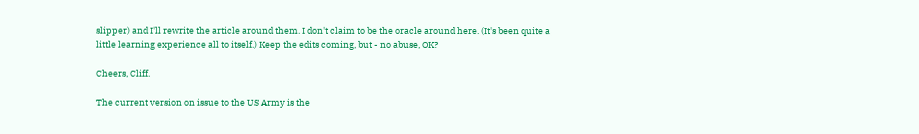slipper) and I'll rewrite the article around them. I don't claim to be the oracle around here. (It's been quite a little learning experience all to itself.) Keep the edits coming, but - no abuse, OK?

Cheers, Cliff.

The current version on issue to the US Army is the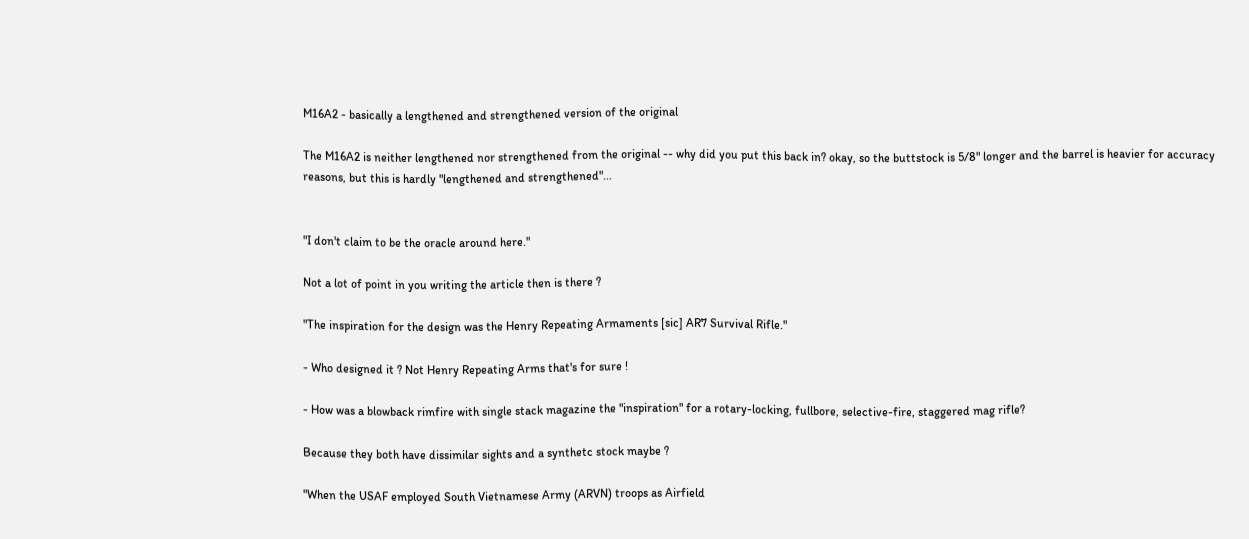M16A2 - basically a lengthened and strengthened version of the original

The M16A2 is neither lengthened nor strengthened from the original -- why did you put this back in? okay, so the buttstock is 5/8" longer and the barrel is heavier for accuracy reasons, but this is hardly "lengthened and strengthened"...


"I don't claim to be the oracle around here."

Not a lot of point in you writing the article then is there ?

"The inspiration for the design was the Henry Repeating Armaments [sic] AR7 Survival Rifle."

- Who designed it ? Not Henry Repeating Arms that's for sure !

- How was a blowback rimfire with single stack magazine the "inspiration" for a rotary-locking, fullbore, selective-fire, staggered mag rifle?

Because they both have dissimilar sights and a synthetc stock maybe ?

"When the USAF employed South Vietnamese Army (ARVN) troops as Airfield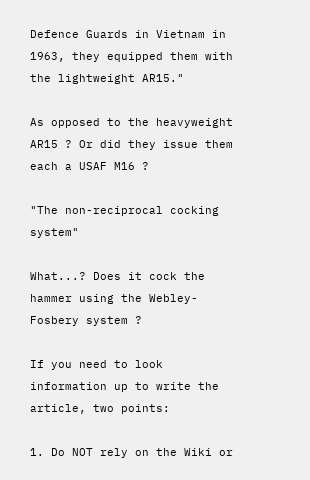Defence Guards in Vietnam in 1963, they equipped them with the lightweight AR15."

As opposed to the heavyweight AR15 ? Or did they issue them each a USAF M16 ?

"The non-reciprocal cocking system"

What...? Does it cock the hammer using the Webley-Fosbery system ?

If you need to look information up to write the article, two points:

1. Do NOT rely on the Wiki or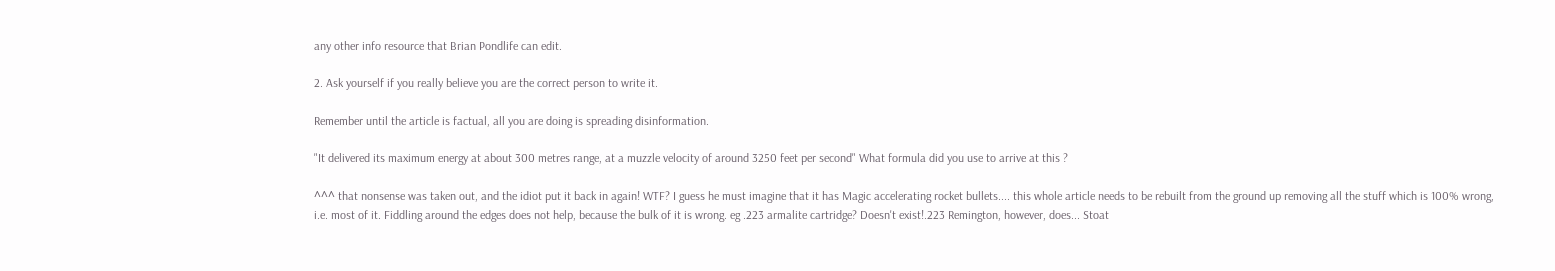any other info resource that Brian Pondlife can edit.

2. Ask yourself if you really believe you are the correct person to write it.

Remember until the article is factual, all you are doing is spreading disinformation.

"It delivered its maximum energy at about 300 metres range, at a muzzle velocity of around 3250 feet per second" What formula did you use to arrive at this ?

^^^ that nonsense was taken out, and the idiot put it back in again! WTF? I guess he must imagine that it has Magic accelerating rocket bullets.... this whole article needs to be rebuilt from the ground up removing all the stuff which is 100% wrong, i.e. most of it. Fiddling around the edges does not help, because the bulk of it is wrong. eg .223 armalite cartridge? Doesn't exist!.223 Remington, however, does... Stoat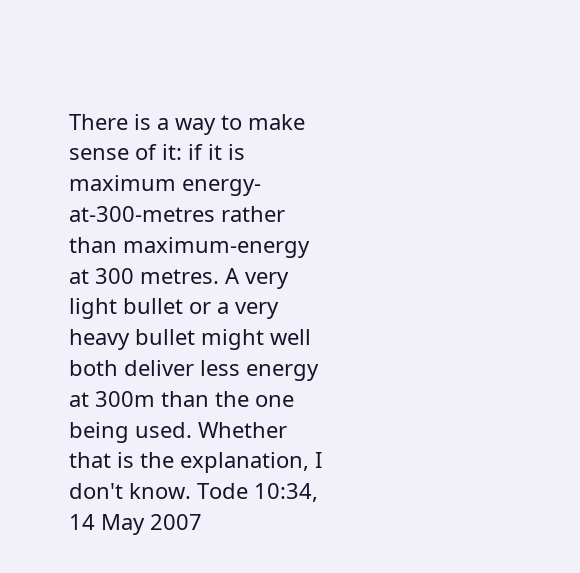There is a way to make sense of it: if it is maximum energy-at-300-metres rather than maximum-energy at 300 metres. A very light bullet or a very heavy bullet might well both deliver less energy at 300m than the one being used. Whether that is the explanation, I don't know. Tode 10:34, 14 May 2007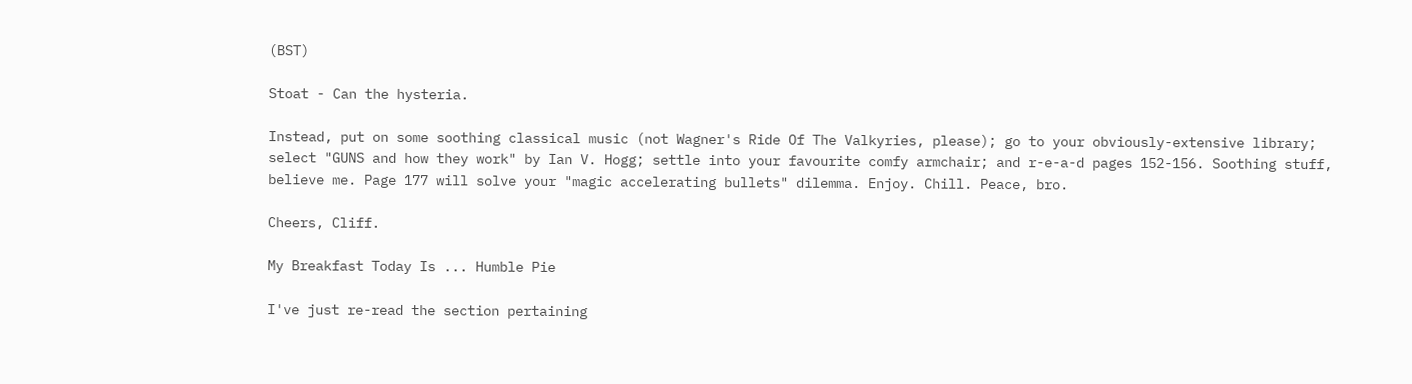(BST)

Stoat - Can the hysteria.

Instead, put on some soothing classical music (not Wagner's Ride Of The Valkyries, please); go to your obviously-extensive library; select "GUNS and how they work" by Ian V. Hogg; settle into your favourite comfy armchair; and r-e-a-d pages 152-156. Soothing stuff, believe me. Page 177 will solve your "magic accelerating bullets" dilemma. Enjoy. Chill. Peace, bro.

Cheers, Cliff.

My Breakfast Today Is ... Humble Pie

I've just re-read the section pertaining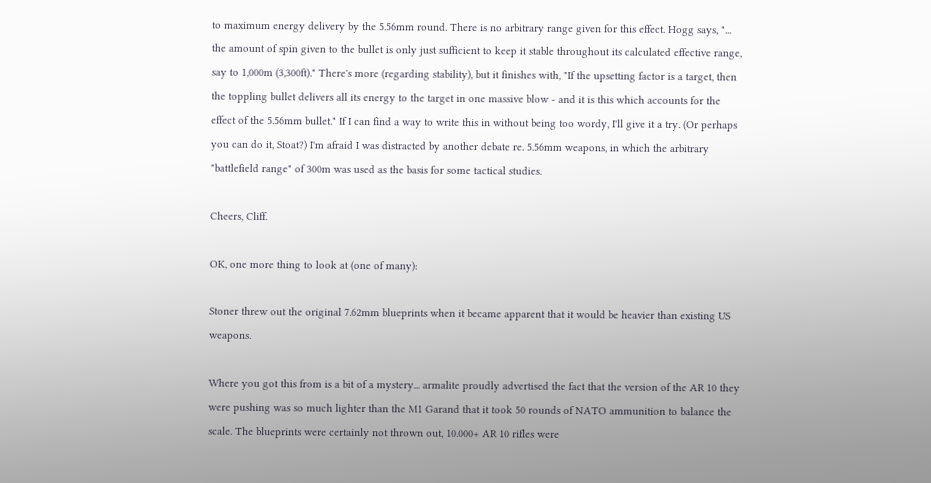to maximum energy delivery by the 5.56mm round. There is no arbitrary range given for this effect. Hogg says, "... the amount of spin given to the bullet is only just sufficient to keep it stable throughout its calculated effective range, say to 1,000m (3,300ft)." There's more (regarding stability), but it finishes with, "If the upsetting factor is a target, then the toppling bullet delivers all its energy to the target in one massive blow - and it is this which accounts for the effect of the 5.56mm bullet." If I can find a way to write this in without being too wordy, I'll give it a try. (Or perhaps you can do it, Stoat?) I'm afraid I was distracted by another debate re. 5.56mm weapons, in which the arbitrary "battlefield range" of 300m was used as the basis for some tactical studies.

Cheers, Cliff.

OK, one more thing to look at (one of many):

Stoner threw out the original 7.62mm blueprints when it became apparent that it would be heavier than existing US weapons.

Where you got this from is a bit of a mystery... armalite proudly advertised the fact that the version of the AR 10 they were pushing was so much lighter than the M1 Garand that it took 50 rounds of NATO ammunition to balance the scale. The blueprints were certainly not thrown out, 10.000+ AR 10 rifles were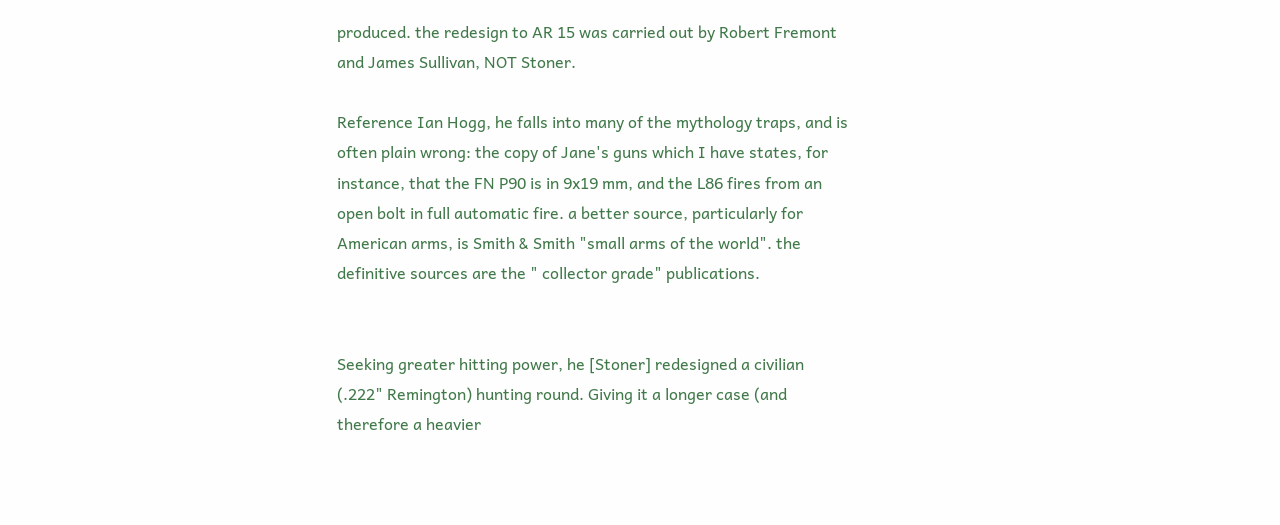produced. the redesign to AR 15 was carried out by Robert Fremont and James Sullivan, NOT Stoner.

Reference Ian Hogg, he falls into many of the mythology traps, and is often plain wrong: the copy of Jane's guns which I have states, for instance, that the FN P90 is in 9x19 mm, and the L86 fires from an open bolt in full automatic fire. a better source, particularly for American arms, is Smith & Smith "small arms of the world". the definitive sources are the " collector grade" publications.


Seeking greater hitting power, he [Stoner] redesigned a civilian (.222" Remington) hunting round. Giving it a longer case (and therefore a heavier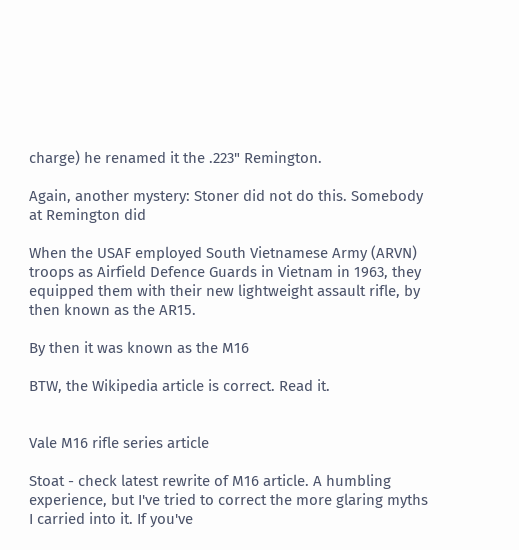charge) he renamed it the .223" Remington.

Again, another mystery: Stoner did not do this. Somebody at Remington did

When the USAF employed South Vietnamese Army (ARVN) troops as Airfield Defence Guards in Vietnam in 1963, they equipped them with their new lightweight assault rifle, by then known as the AR15.

By then it was known as the M16

BTW, the Wikipedia article is correct. Read it.


Vale M16 rifle series article

Stoat - check latest rewrite of M16 article. A humbling experience, but I've tried to correct the more glaring myths I carried into it. If you've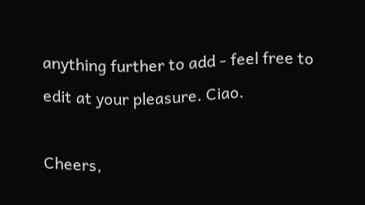anything further to add - feel free to edit at your pleasure. Ciao.

Cheers,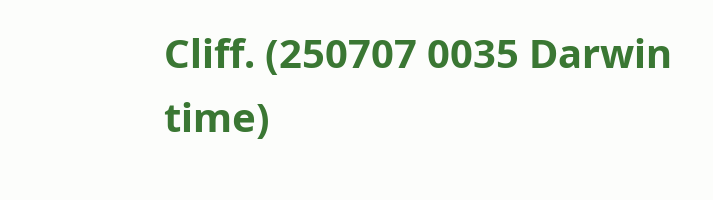Cliff. (250707 0035 Darwin time)